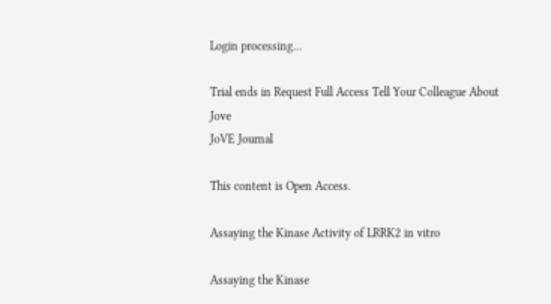Login processing...

Trial ends in Request Full Access Tell Your Colleague About Jove
JoVE Journal

This content is Open Access.

Assaying the Kinase Activity of LRRK2 in vitro

Assaying the Kinase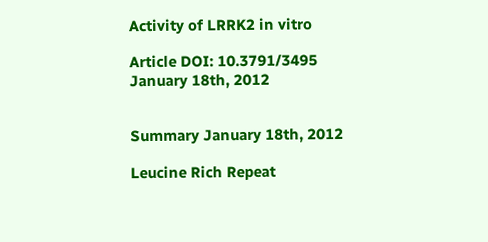Activity of LRRK2 in vitro

Article DOI: 10.3791/3495
January 18th, 2012


Summary January 18th, 2012

Leucine Rich Repeat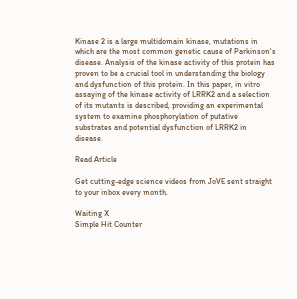Kinase 2 is a large multidomain kinase, mutations in which are the most common genetic cause of Parkinson's disease. Analysis of the kinase activity of this protein has proven to be a crucial tool in understanding the biology and dysfunction of this protein. In this paper, in vitro assaying of the kinase activity of LRRK2 and a selection of its mutants is described, providing an experimental system to examine phosphorylation of putative substrates and potential dysfunction of LRRK2 in disease.

Read Article

Get cutting-edge science videos from JoVE sent straight to your inbox every month.

Waiting X
Simple Hit Counter